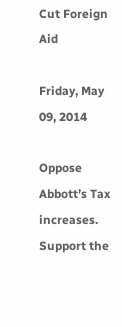Cut Foreign Aid

Friday, May 09, 2014

Oppose Abbott’s Tax increases. Support the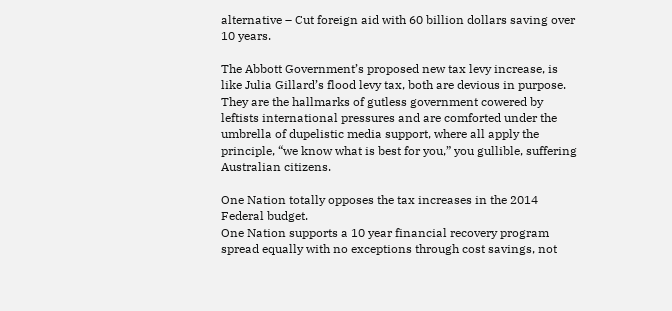alternative – Cut foreign aid with 60 billion dollars saving over 10 years.

The Abbott Government’s proposed new tax levy increase, is like Julia Gillard’s flood levy tax, both are devious in purpose. They are the hallmarks of gutless government cowered by leftists international pressures and are comforted under the umbrella of dupelistic media support, where all apply the principle, “we know what is best for you,” you gullible, suffering Australian citizens.

One Nation totally opposes the tax increases in the 2014 Federal budget.
One Nation supports a 10 year financial recovery program spread equally with no exceptions through cost savings, not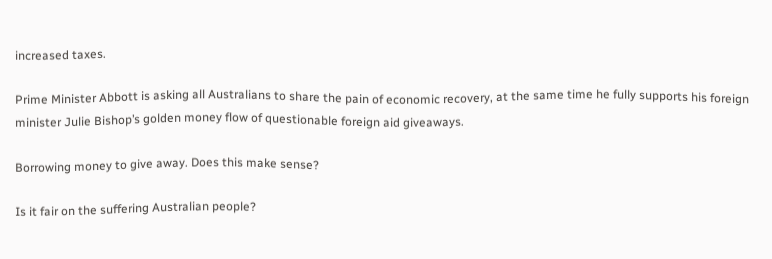increased taxes.

Prime Minister Abbott is asking all Australians to share the pain of economic recovery, at the same time he fully supports his foreign minister Julie Bishop’s golden money flow of questionable foreign aid giveaways.

Borrowing money to give away. Does this make sense?

Is it fair on the suffering Australian people?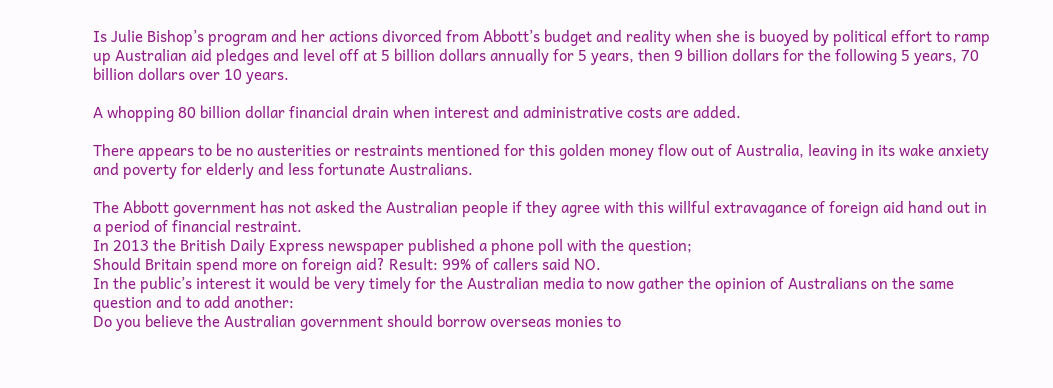Is Julie Bishop’s program and her actions divorced from Abbott’s budget and reality when she is buoyed by political effort to ramp up Australian aid pledges and level off at 5 billion dollars annually for 5 years, then 9 billion dollars for the following 5 years, 70 billion dollars over 10 years.

A whopping 80 billion dollar financial drain when interest and administrative costs are added.

There appears to be no austerities or restraints mentioned for this golden money flow out of Australia, leaving in its wake anxiety and poverty for elderly and less fortunate Australians.

The Abbott government has not asked the Australian people if they agree with this willful extravagance of foreign aid hand out in a period of financial restraint.
In 2013 the British Daily Express newspaper published a phone poll with the question;
Should Britain spend more on foreign aid? Result: 99% of callers said NO.
In the public’s interest it would be very timely for the Australian media to now gather the opinion of Australians on the same question and to add another:
Do you believe the Australian government should borrow overseas monies to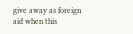give away as foreign aid when this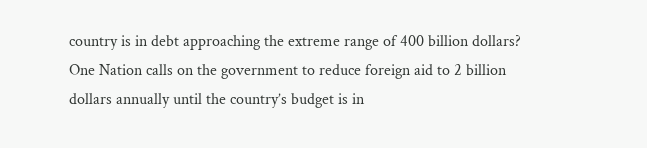country is in debt approaching the extreme range of 400 billion dollars?
One Nation calls on the government to reduce foreign aid to 2 billion dollars annually until the country’s budget is in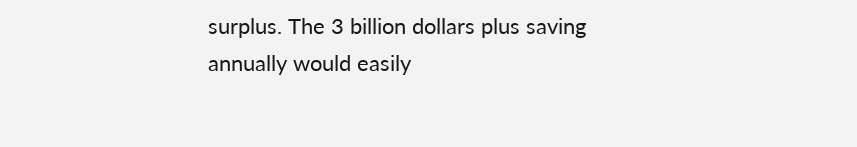surplus. The 3 billion dollars plus saving annually would easily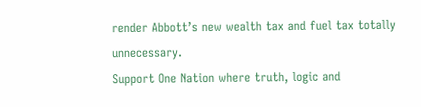render Abbott’s new wealth tax and fuel tax totally unnecessary.
Support One Nation where truth, logic and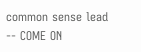common sense lead -- COME ON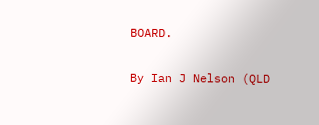BOARD.

By Ian J Nelson (QLD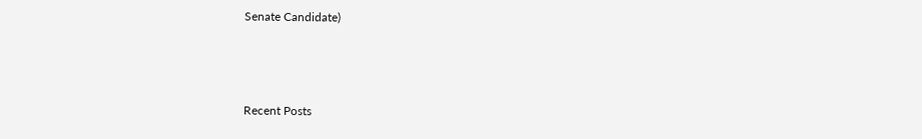Senate Candidate)



Recent Posts